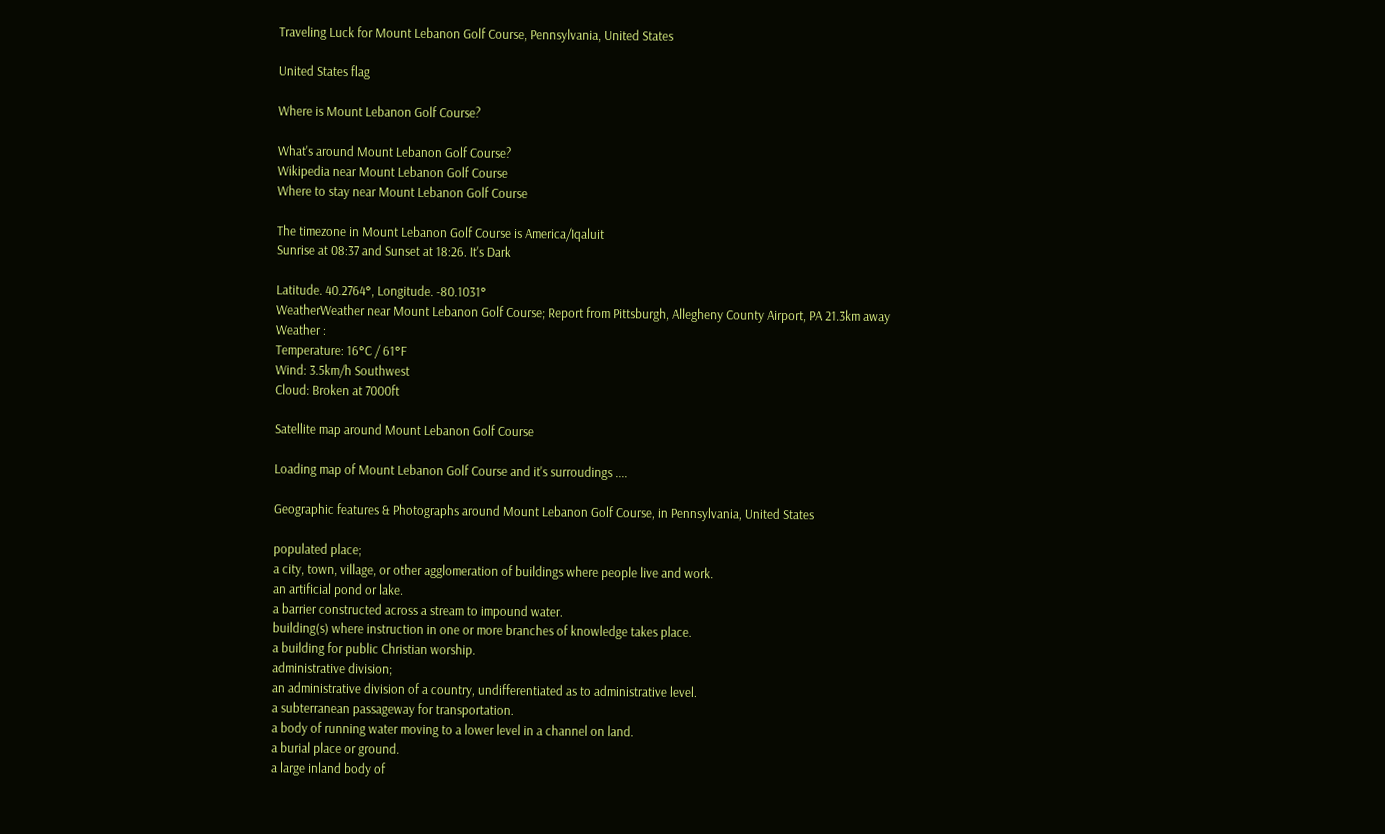Traveling Luck for Mount Lebanon Golf Course, Pennsylvania, United States

United States flag

Where is Mount Lebanon Golf Course?

What's around Mount Lebanon Golf Course?
Wikipedia near Mount Lebanon Golf Course
Where to stay near Mount Lebanon Golf Course

The timezone in Mount Lebanon Golf Course is America/Iqaluit
Sunrise at 08:37 and Sunset at 18:26. It's Dark

Latitude. 40.2764°, Longitude. -80.1031°
WeatherWeather near Mount Lebanon Golf Course; Report from Pittsburgh, Allegheny County Airport, PA 21.3km away
Weather :
Temperature: 16°C / 61°F
Wind: 3.5km/h Southwest
Cloud: Broken at 7000ft

Satellite map around Mount Lebanon Golf Course

Loading map of Mount Lebanon Golf Course and it's surroudings ....

Geographic features & Photographs around Mount Lebanon Golf Course, in Pennsylvania, United States

populated place;
a city, town, village, or other agglomeration of buildings where people live and work.
an artificial pond or lake.
a barrier constructed across a stream to impound water.
building(s) where instruction in one or more branches of knowledge takes place.
a building for public Christian worship.
administrative division;
an administrative division of a country, undifferentiated as to administrative level.
a subterranean passageway for transportation.
a body of running water moving to a lower level in a channel on land.
a burial place or ground.
a large inland body of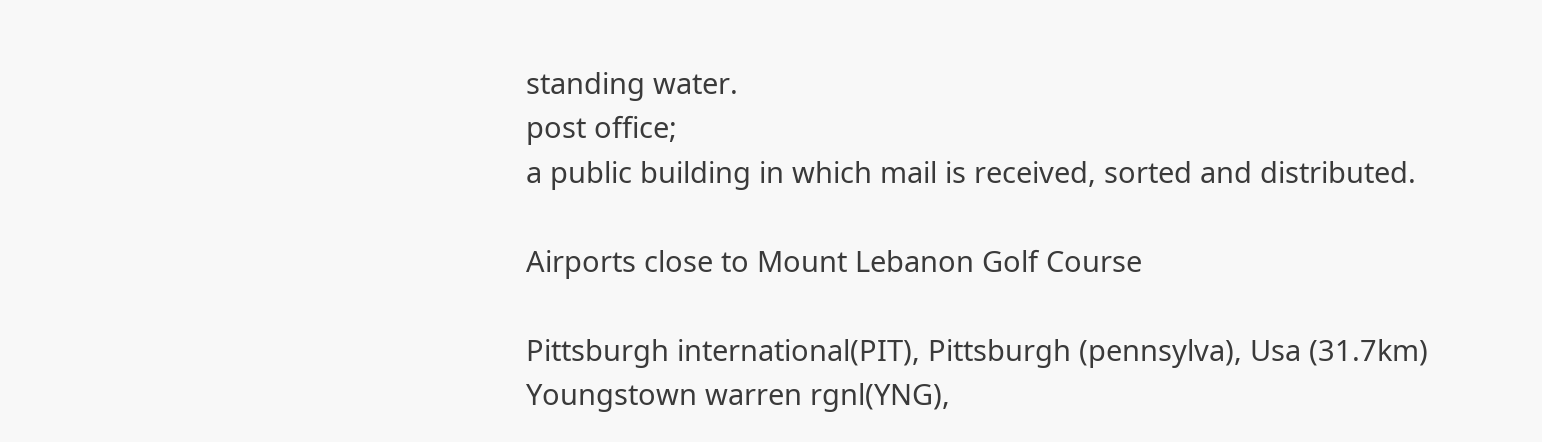standing water.
post office;
a public building in which mail is received, sorted and distributed.

Airports close to Mount Lebanon Golf Course

Pittsburgh international(PIT), Pittsburgh (pennsylva), Usa (31.7km)
Youngstown warren rgnl(YNG),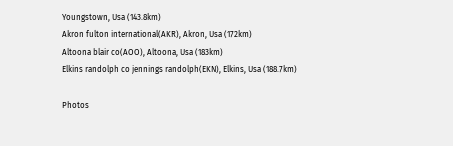Youngstown, Usa (143.8km)
Akron fulton international(AKR), Akron, Usa (172km)
Altoona blair co(AOO), Altoona, Usa (183km)
Elkins randolph co jennings randolph(EKN), Elkins, Usa (188.7km)

Photos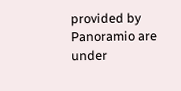provided by Panoramio are under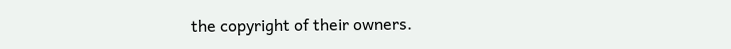the copyright of their owners.